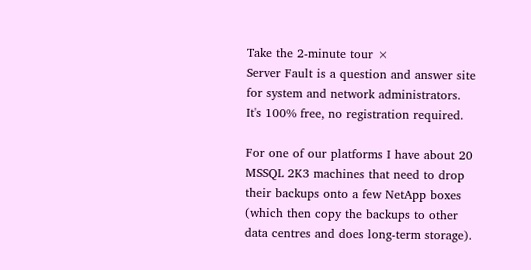Take the 2-minute tour ×
Server Fault is a question and answer site for system and network administrators. It's 100% free, no registration required.

For one of our platforms I have about 20 MSSQL 2K3 machines that need to drop their backups onto a few NetApp boxes (which then copy the backups to other data centres and does long-term storage).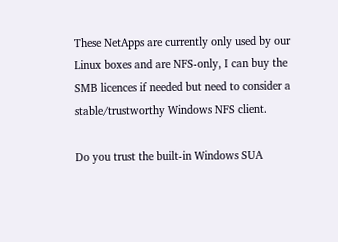These NetApps are currently only used by our Linux boxes and are NFS-only, I can buy the SMB licences if needed but need to consider a stable/trustworthy Windows NFS client.

Do you trust the built-in Windows SUA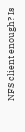NFS client enough? Is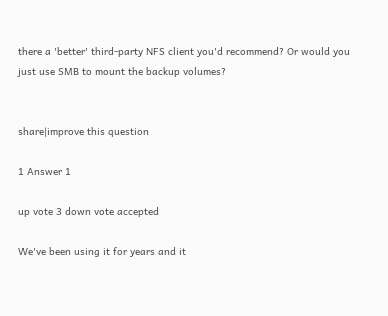there a 'better' third-party NFS client you'd recommend? Or would you just use SMB to mount the backup volumes?


share|improve this question

1 Answer 1

up vote 3 down vote accepted

We've been using it for years and it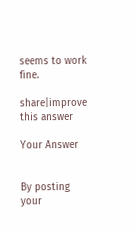seems to work fine.

share|improve this answer

Your Answer


By posting your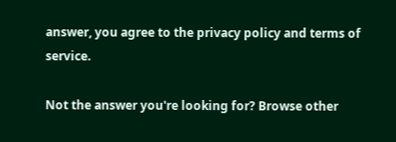answer, you agree to the privacy policy and terms of service.

Not the answer you're looking for? Browse other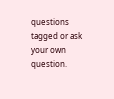questions tagged or ask your own question.